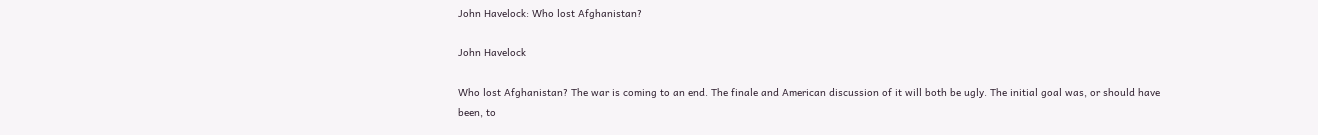John Havelock: Who lost Afghanistan?

John Havelock

Who lost Afghanistan? The war is coming to an end. The finale and American discussion of it will both be ugly. The initial goal was, or should have been, to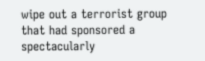wipe out a terrorist group that had sponsored a spectacularly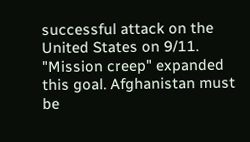successful attack on the United States on 9/11. "Mission creep" expanded this goal. Afghanistan must be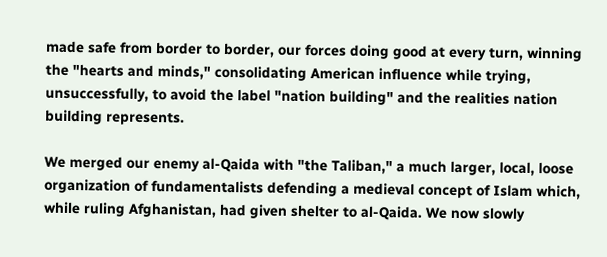made safe from border to border, our forces doing good at every turn, winning the "hearts and minds," consolidating American influence while trying, unsuccessfully, to avoid the label "nation building" and the realities nation building represents.

We merged our enemy al-Qaida with "the Taliban," a much larger, local, loose organization of fundamentalists defending a medieval concept of Islam which, while ruling Afghanistan, had given shelter to al-Qaida. We now slowly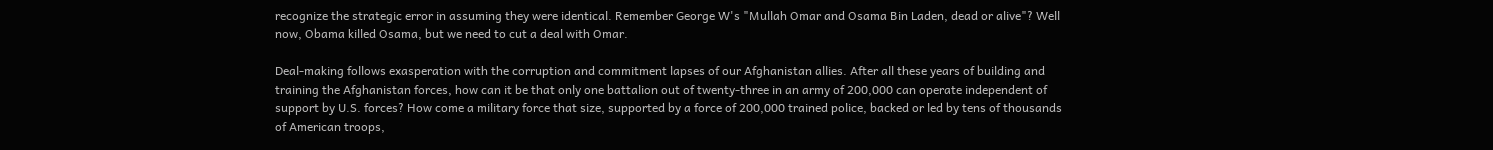recognize the strategic error in assuming they were identical. Remember George W's "Mullah Omar and Osama Bin Laden, dead or alive"? Well now, Obama killed Osama, but we need to cut a deal with Omar.

Deal-making follows exasperation with the corruption and commitment lapses of our Afghanistan allies. After all these years of building and training the Afghanistan forces, how can it be that only one battalion out of twenty-three in an army of 200,000 can operate independent of support by U.S. forces? How come a military force that size, supported by a force of 200,000 trained police, backed or led by tens of thousands of American troops,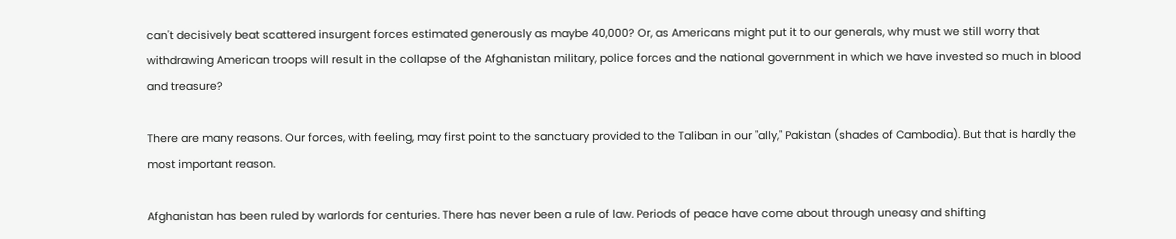can't decisively beat scattered insurgent forces estimated generously as maybe 40,000? Or, as Americans might put it to our generals, why must we still worry that withdrawing American troops will result in the collapse of the Afghanistan military, police forces and the national government in which we have invested so much in blood and treasure?

There are many reasons. Our forces, with feeling, may first point to the sanctuary provided to the Taliban in our "ally," Pakistan (shades of Cambodia). But that is hardly the most important reason.

Afghanistan has been ruled by warlords for centuries. There has never been a rule of law. Periods of peace have come about through uneasy and shifting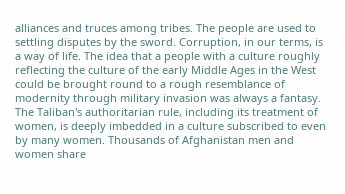alliances and truces among tribes. The people are used to settling disputes by the sword. Corruption, in our terms, is a way of life. The idea that a people with a culture roughly reflecting the culture of the early Middle Ages in the West could be brought round to a rough resemblance of modernity through military invasion was always a fantasy. The Taliban's authoritarian rule, including its treatment of women, is deeply imbedded in a culture subscribed to even by many women. Thousands of Afghanistan men and women share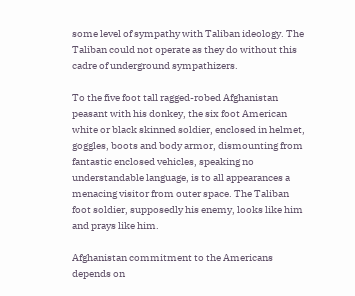some level of sympathy with Taliban ideology. The Taliban could not operate as they do without this cadre of underground sympathizers.

To the five foot tall ragged-robed Afghanistan peasant with his donkey, the six foot American white or black skinned soldier, enclosed in helmet, goggles, boots and body armor, dismounting from fantastic enclosed vehicles, speaking no understandable language, is to all appearances a menacing visitor from outer space. The Taliban foot soldier, supposedly his enemy, looks like him and prays like him.

Afghanistan commitment to the Americans depends on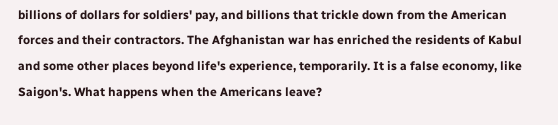billions of dollars for soldiers' pay, and billions that trickle down from the American forces and their contractors. The Afghanistan war has enriched the residents of Kabul and some other places beyond life's experience, temporarily. It is a false economy, like Saigon's. What happens when the Americans leave?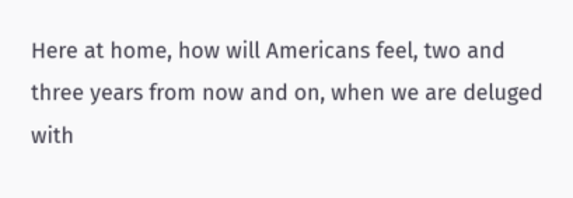Here at home, how will Americans feel, two and three years from now and on, when we are deluged with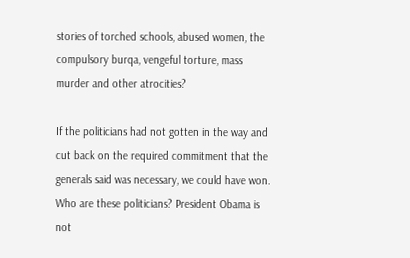stories of torched schools, abused women, the compulsory burqa, vengeful torture, mass murder and other atrocities?

If the politicians had not gotten in the way and cut back on the required commitment that the generals said was necessary, we could have won. Who are these politicians? President Obama is not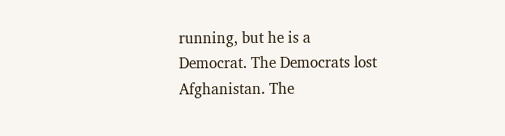running, but he is a Democrat. The Democrats lost Afghanistan. The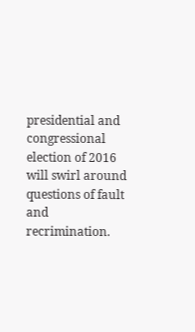presidential and congressional election of 2016 will swirl around questions of fault and recrimination.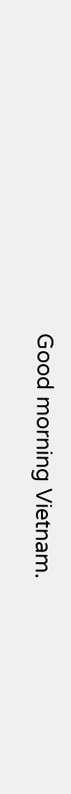Good morning Vietnam.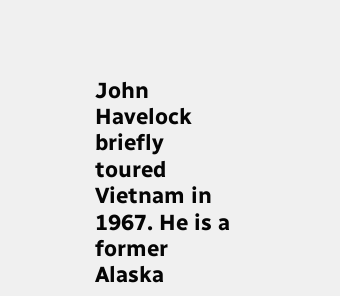John Havelock briefly toured Vietnam in 1967. He is a former Alaska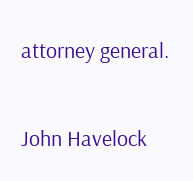attorney general.

John Havelock